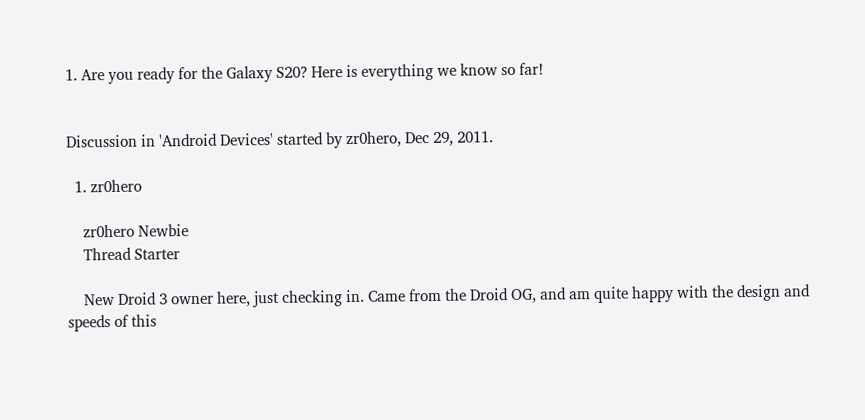1. Are you ready for the Galaxy S20? Here is everything we know so far!


Discussion in 'Android Devices' started by zr0hero, Dec 29, 2011.

  1. zr0hero

    zr0hero Newbie
    Thread Starter

    New Droid 3 owner here, just checking in. Came from the Droid OG, and am quite happy with the design and speeds of this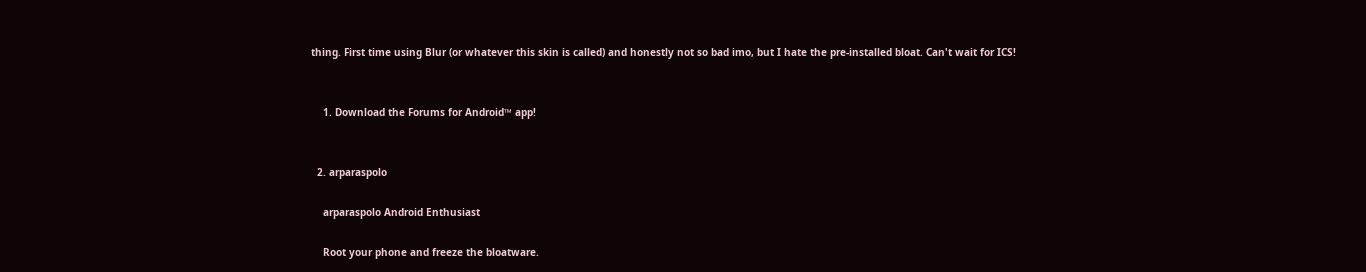thing. First time using Blur (or whatever this skin is called) and honestly not so bad imo, but I hate the pre-installed bloat. Can't wait for ICS!


    1. Download the Forums for Android™ app!


  2. arparaspolo

    arparaspolo Android Enthusiast

    Root your phone and freeze the bloatware.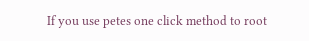If you use petes one click method to root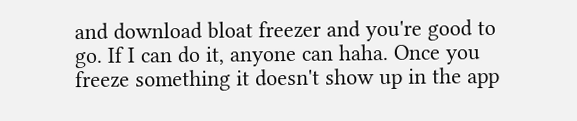and download bloat freezer and you're good to go. If I can do it, anyone can haha. Once you freeze something it doesn't show up in the app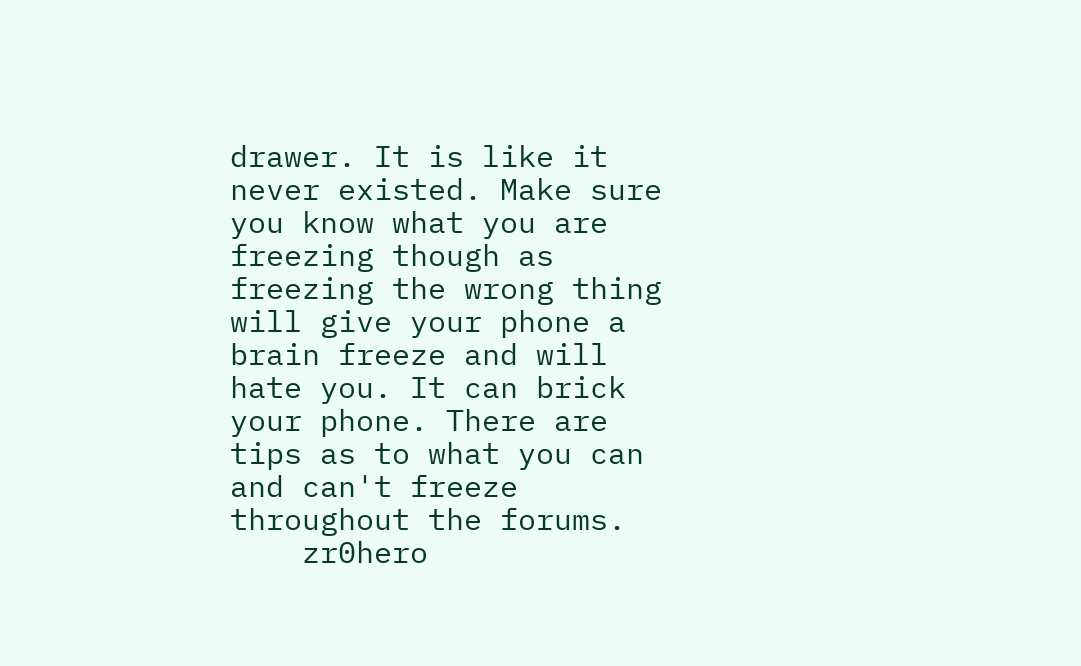drawer. It is like it never existed. Make sure you know what you are freezing though as freezing the wrong thing will give your phone a brain freeze and will hate you. It can brick your phone. There are tips as to what you can and can't freeze throughout the forums.
    zr0hero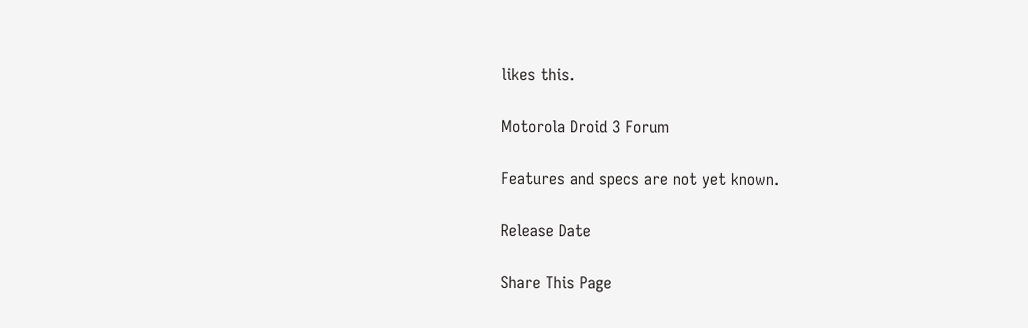likes this.

Motorola Droid 3 Forum

Features and specs are not yet known.

Release Date

Share This Page